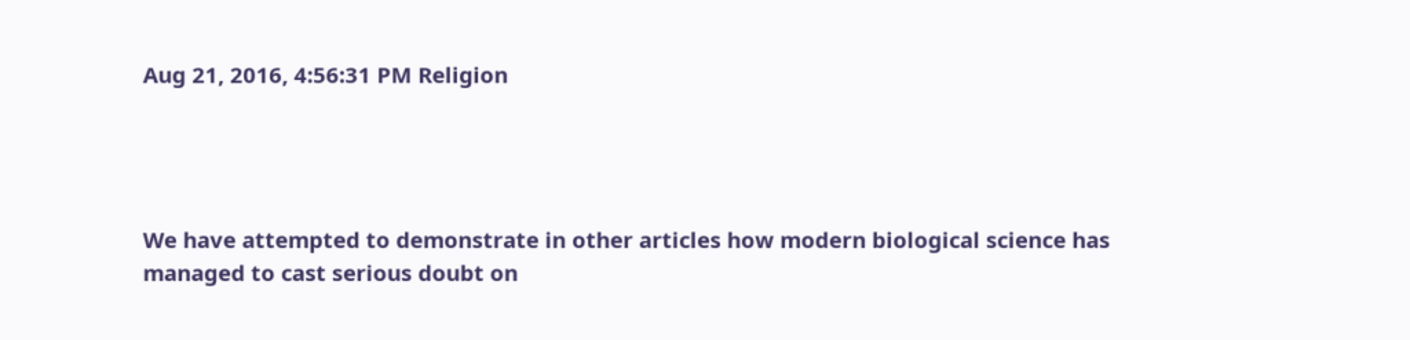Aug 21, 2016, 4:56:31 PM Religion




We have attempted to demonstrate in other articles how modern biological science has managed to cast serious doubt on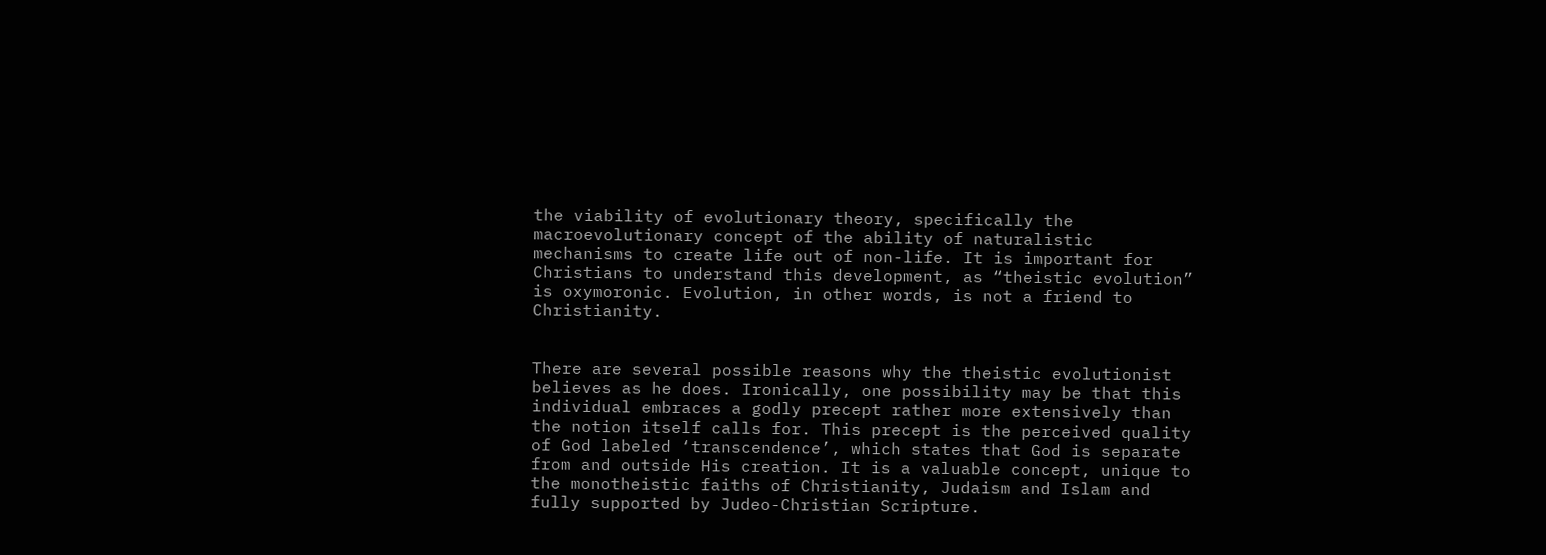the viability of evolutionary theory, specifically the macroevolutionary concept of the ability of naturalistic mechanisms to create life out of non-life. It is important for Christians to understand this development, as “theistic evolution” is oxymoronic. Evolution, in other words, is not a friend to Christianity.


There are several possible reasons why the theistic evolutionist believes as he does. Ironically, one possibility may be that this individual embraces a godly precept rather more extensively than the notion itself calls for. This precept is the perceived quality of God labeled ‘transcendence’, which states that God is separate from and outside His creation. It is a valuable concept, unique to the monotheistic faiths of Christianity, Judaism and Islam and fully supported by Judeo-Christian Scripture.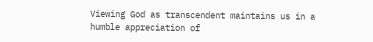Viewing God as transcendent maintains us in a humble appreciation of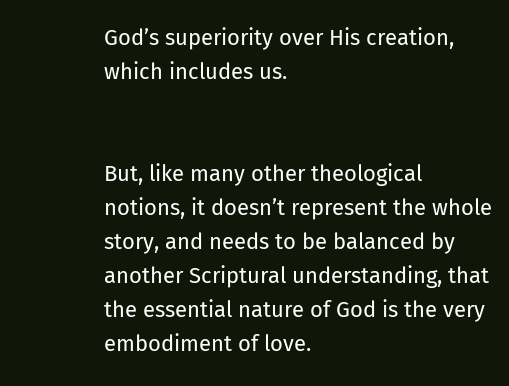God’s superiority over His creation, which includes us.


But, like many other theological notions, it doesn’t represent the whole story, and needs to be balanced by another Scriptural understanding, that the essential nature of God is the very embodiment of love.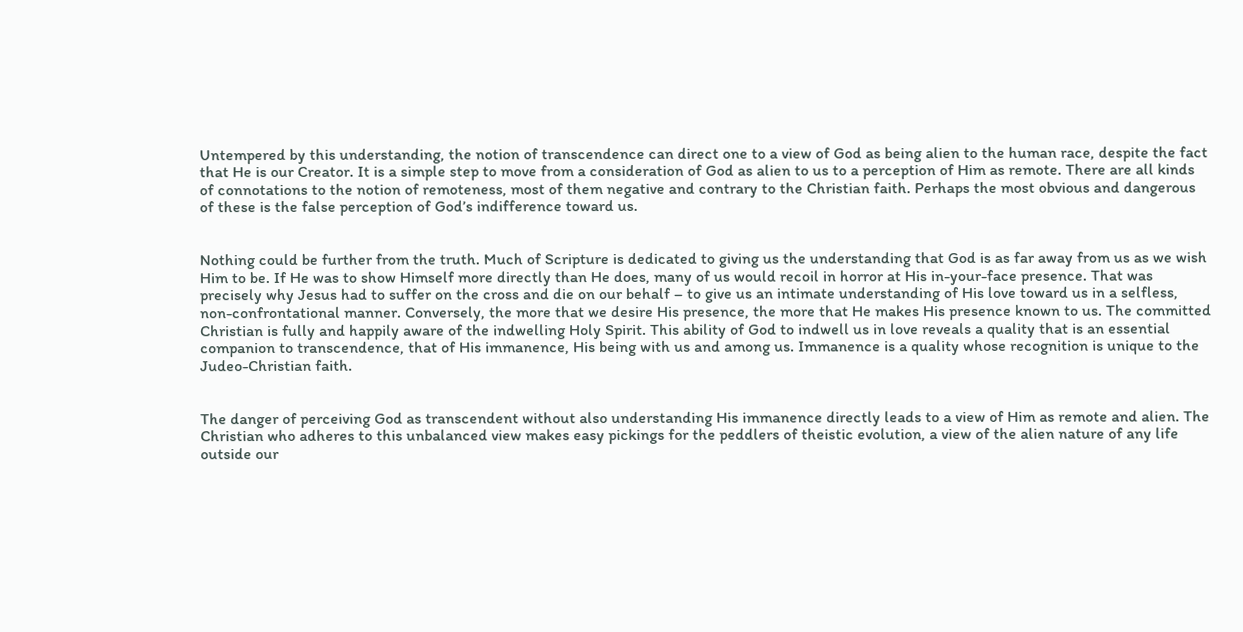Untempered by this understanding, the notion of transcendence can direct one to a view of God as being alien to the human race, despite the fact that He is our Creator. It is a simple step to move from a consideration of God as alien to us to a perception of Him as remote. There are all kinds of connotations to the notion of remoteness, most of them negative and contrary to the Christian faith. Perhaps the most obvious and dangerous of these is the false perception of God’s indifference toward us.


Nothing could be further from the truth. Much of Scripture is dedicated to giving us the understanding that God is as far away from us as we wish Him to be. If He was to show Himself more directly than He does, many of us would recoil in horror at His in-your-face presence. That was precisely why Jesus had to suffer on the cross and die on our behalf – to give us an intimate understanding of His love toward us in a selfless, non-confrontational manner. Conversely, the more that we desire His presence, the more that He makes His presence known to us. The committed Christian is fully and happily aware of the indwelling Holy Spirit. This ability of God to indwell us in love reveals a quality that is an essential companion to transcendence, that of His immanence, His being with us and among us. Immanence is a quality whose recognition is unique to the Judeo-Christian faith.


The danger of perceiving God as transcendent without also understanding His immanence directly leads to a view of Him as remote and alien. The Christian who adheres to this unbalanced view makes easy pickings for the peddlers of theistic evolution, a view of the alien nature of any life outside our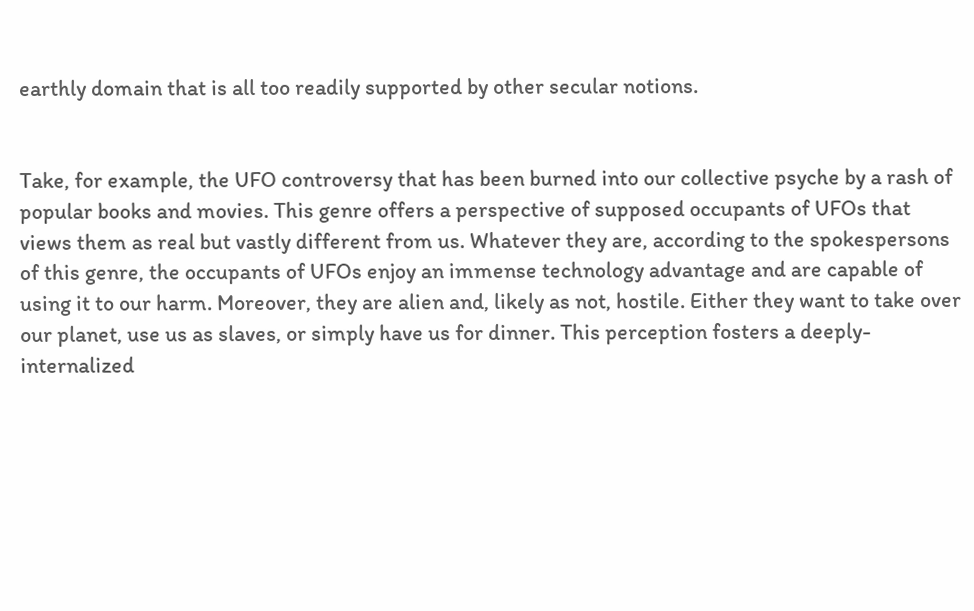earthly domain that is all too readily supported by other secular notions.


Take, for example, the UFO controversy that has been burned into our collective psyche by a rash of popular books and movies. This genre offers a perspective of supposed occupants of UFOs that views them as real but vastly different from us. Whatever they are, according to the spokespersons of this genre, the occupants of UFOs enjoy an immense technology advantage and are capable of using it to our harm. Moreover, they are alien and, likely as not, hostile. Either they want to take over our planet, use us as slaves, or simply have us for dinner. This perception fosters a deeply-internalized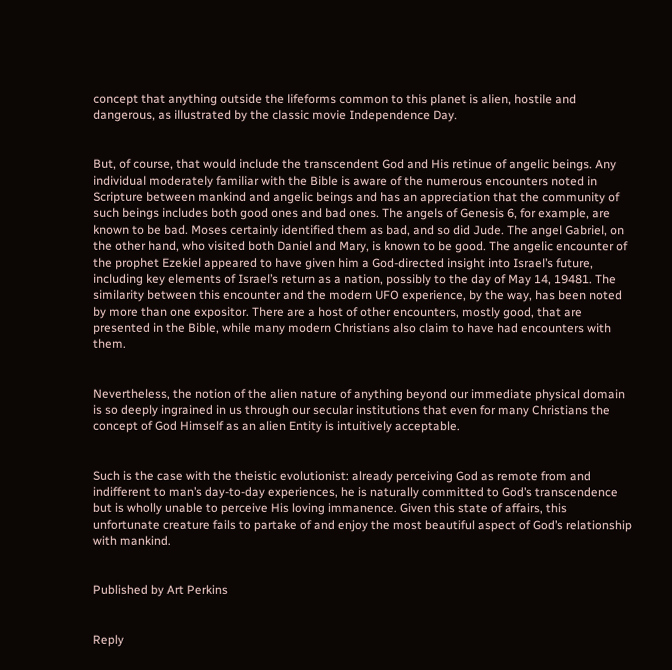concept that anything outside the lifeforms common to this planet is alien, hostile and dangerous, as illustrated by the classic movie Independence Day.


But, of course, that would include the transcendent God and His retinue of angelic beings. Any individual moderately familiar with the Bible is aware of the numerous encounters noted in Scripture between mankind and angelic beings and has an appreciation that the community of such beings includes both good ones and bad ones. The angels of Genesis 6, for example, are known to be bad. Moses certainly identified them as bad, and so did Jude. The angel Gabriel, on the other hand, who visited both Daniel and Mary, is known to be good. The angelic encounter of the prophet Ezekiel appeared to have given him a God-directed insight into Israel’s future, including key elements of Israel’s return as a nation, possibly to the day of May 14, 19481. The similarity between this encounter and the modern UFO experience, by the way, has been noted by more than one expositor. There are a host of other encounters, mostly good, that are presented in the Bible, while many modern Christians also claim to have had encounters with them.


Nevertheless, the notion of the alien nature of anything beyond our immediate physical domain is so deeply ingrained in us through our secular institutions that even for many Christians the concept of God Himself as an alien Entity is intuitively acceptable.


Such is the case with the theistic evolutionist: already perceiving God as remote from and indifferent to man’s day-to-day experiences, he is naturally committed to God’s transcendence but is wholly unable to perceive His loving immanence. Given this state of affairs, this unfortunate creature fails to partake of and enjoy the most beautiful aspect of God’s relationship with mankind.


Published by Art Perkins


Reply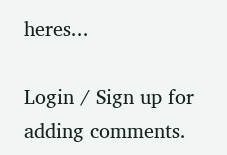heres...

Login / Sign up for adding comments.